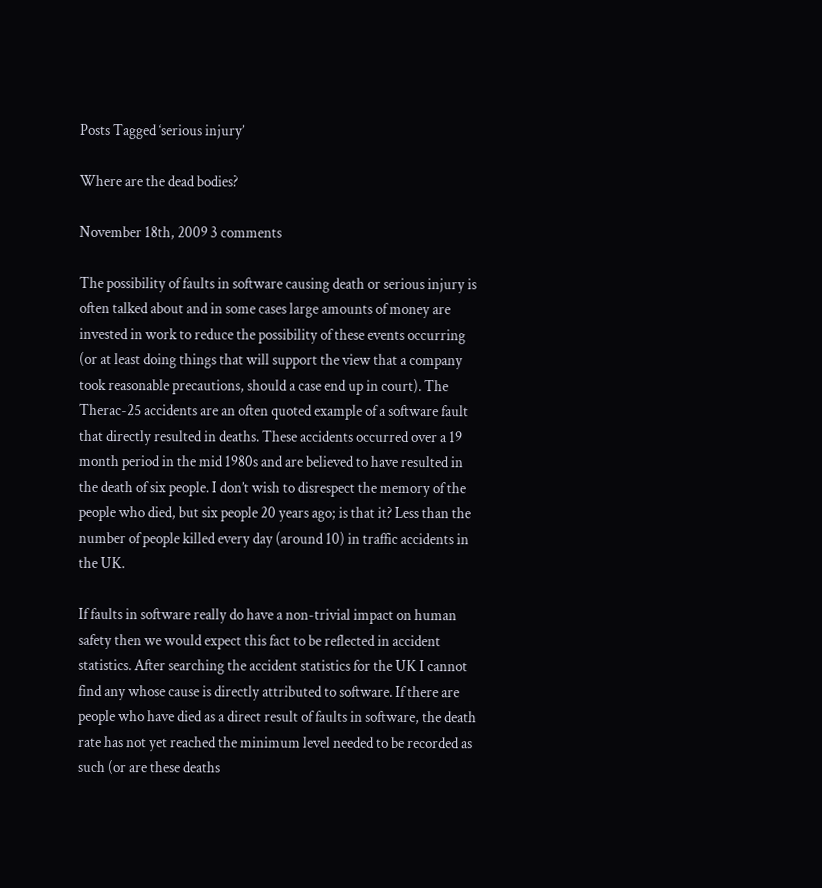Posts Tagged ‘serious injury’

Where are the dead bodies?

November 18th, 2009 3 comments

The possibility of faults in software causing death or serious injury is often talked about and in some cases large amounts of money are invested in work to reduce the possibility of these events occurring (or at least doing things that will support the view that a company took reasonable precautions, should a case end up in court). The Therac-25 accidents are an often quoted example of a software fault that directly resulted in deaths. These accidents occurred over a 19 month period in the mid 1980s and are believed to have resulted in the death of six people. I don’t wish to disrespect the memory of the people who died, but six people 20 years ago; is that it? Less than the number of people killed every day (around 10) in traffic accidents in the UK.

If faults in software really do have a non-trivial impact on human safety then we would expect this fact to be reflected in accident statistics. After searching the accident statistics for the UK I cannot find any whose cause is directly attributed to software. If there are people who have died as a direct result of faults in software, the death rate has not yet reached the minimum level needed to be recorded as such (or are these deaths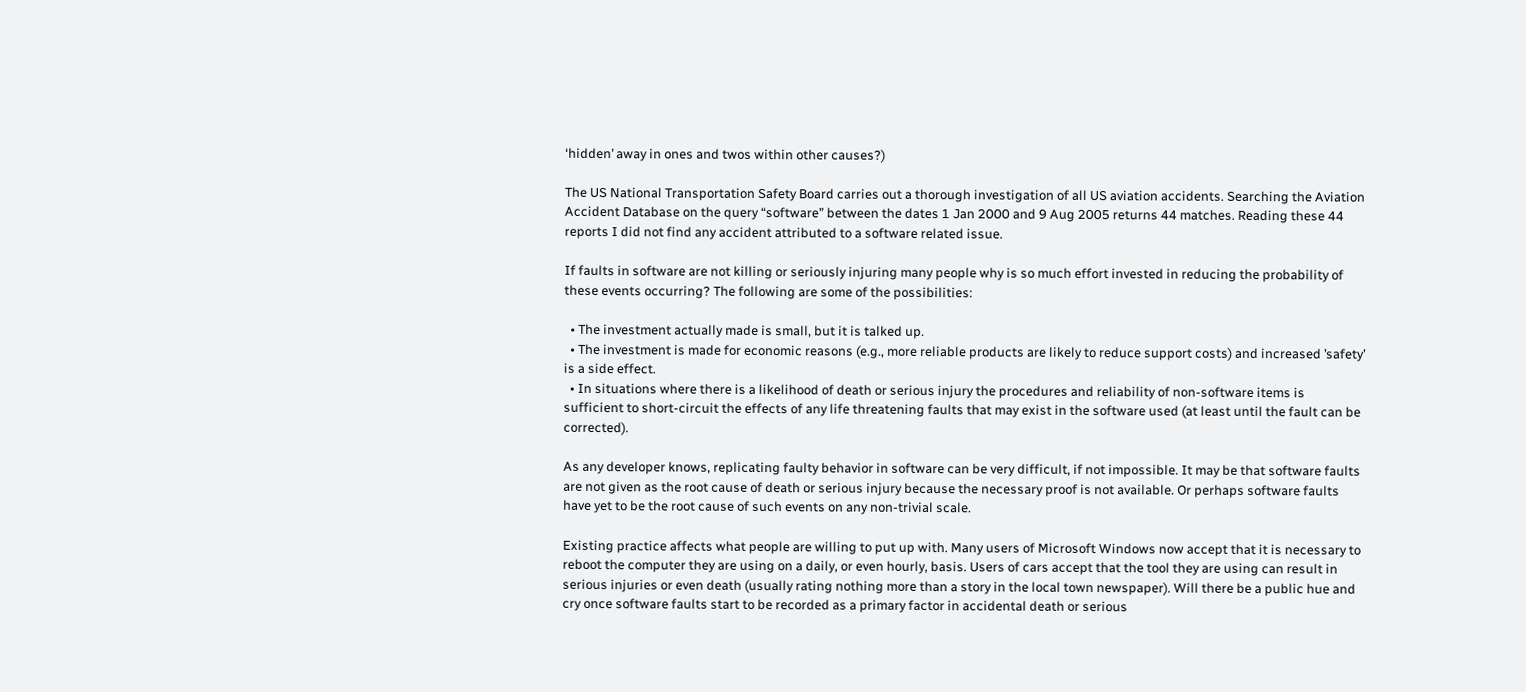‘hidden’ away in ones and twos within other causes?)

The US National Transportation Safety Board carries out a thorough investigation of all US aviation accidents. Searching the Aviation Accident Database on the query “software” between the dates 1 Jan 2000 and 9 Aug 2005 returns 44 matches. Reading these 44 reports I did not find any accident attributed to a software related issue.

If faults in software are not killing or seriously injuring many people why is so much effort invested in reducing the probability of these events occurring? The following are some of the possibilities:

  • The investment actually made is small, but it is talked up.
  • The investment is made for economic reasons (e.g., more reliable products are likely to reduce support costs) and increased ’safety’ is a side effect.
  • In situations where there is a likelihood of death or serious injury the procedures and reliability of non-software items is sufficient to short-circuit the effects of any life threatening faults that may exist in the software used (at least until the fault can be corrected).

As any developer knows, replicating faulty behavior in software can be very difficult, if not impossible. It may be that software faults are not given as the root cause of death or serious injury because the necessary proof is not available. Or perhaps software faults have yet to be the root cause of such events on any non-trivial scale.

Existing practice affects what people are willing to put up with. Many users of Microsoft Windows now accept that it is necessary to reboot the computer they are using on a daily, or even hourly, basis. Users of cars accept that the tool they are using can result in serious injuries or even death (usually rating nothing more than a story in the local town newspaper). Will there be a public hue and cry once software faults start to be recorded as a primary factor in accidental death or serious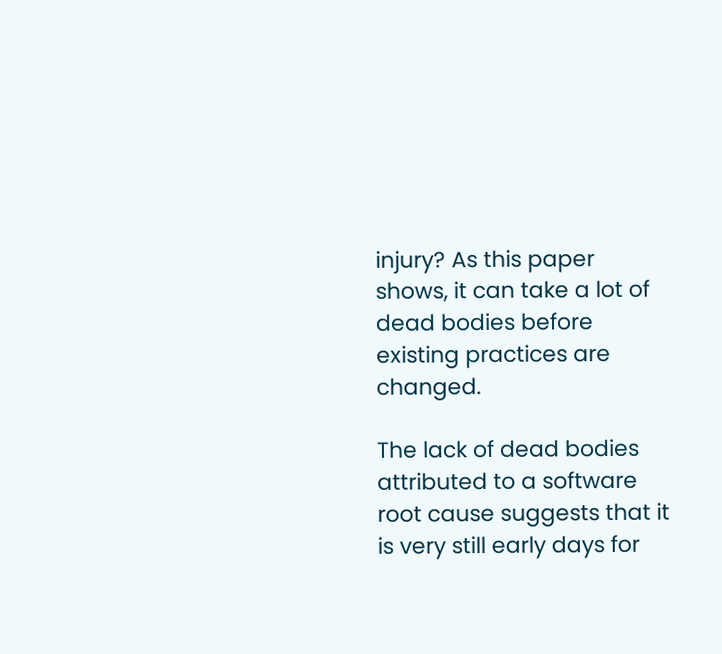injury? As this paper shows, it can take a lot of dead bodies before existing practices are changed.

The lack of dead bodies attributed to a software root cause suggests that it is very still early days for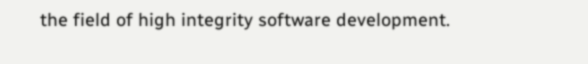the field of high integrity software development.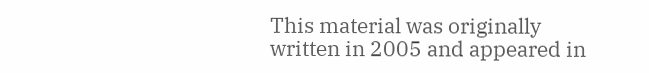This material was originally written in 2005 and appeared in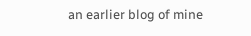an earlier blog of mine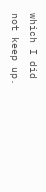which I did not keep up.